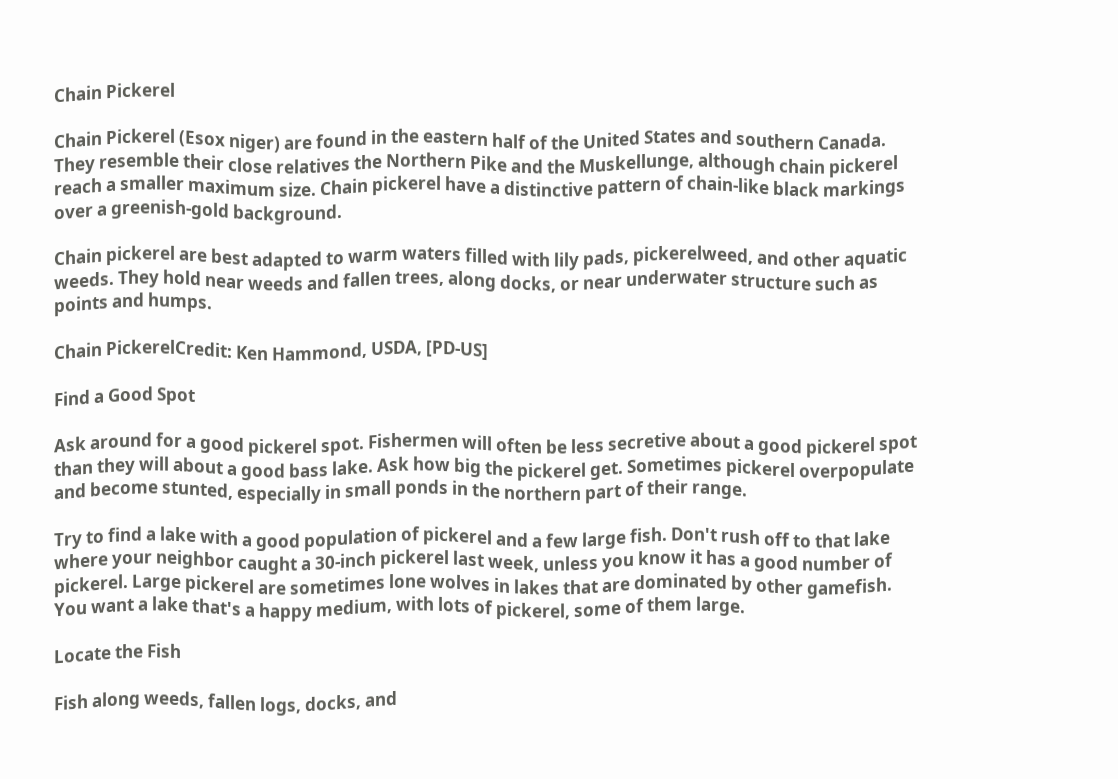Chain Pickerel

Chain Pickerel (Esox niger) are found in the eastern half of the United States and southern Canada. They resemble their close relatives the Northern Pike and the Muskellunge, although chain pickerel reach a smaller maximum size. Chain pickerel have a distinctive pattern of chain-like black markings over a greenish-gold background.

Chain pickerel are best adapted to warm waters filled with lily pads, pickerelweed, and other aquatic weeds. They hold near weeds and fallen trees, along docks, or near underwater structure such as points and humps.

Chain PickerelCredit: Ken Hammond, USDA, [PD-US]

Find a Good Spot

Ask around for a good pickerel spot. Fishermen will often be less secretive about a good pickerel spot than they will about a good bass lake. Ask how big the pickerel get. Sometimes pickerel overpopulate and become stunted, especially in small ponds in the northern part of their range.

Try to find a lake with a good population of pickerel and a few large fish. Don't rush off to that lake where your neighbor caught a 30-inch pickerel last week, unless you know it has a good number of pickerel. Large pickerel are sometimes lone wolves in lakes that are dominated by other gamefish. You want a lake that's a happy medium, with lots of pickerel, some of them large.

Locate the Fish

Fish along weeds, fallen logs, docks, and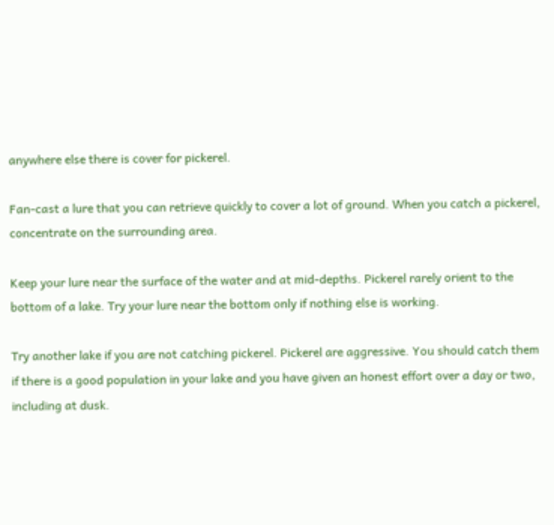anywhere else there is cover for pickerel.

Fan-cast a lure that you can retrieve quickly to cover a lot of ground. When you catch a pickerel, concentrate on the surrounding area.

Keep your lure near the surface of the water and at mid-depths. Pickerel rarely orient to the bottom of a lake. Try your lure near the bottom only if nothing else is working.

Try another lake if you are not catching pickerel. Pickerel are aggressive. You should catch them if there is a good population in your lake and you have given an honest effort over a day or two, including at dusk.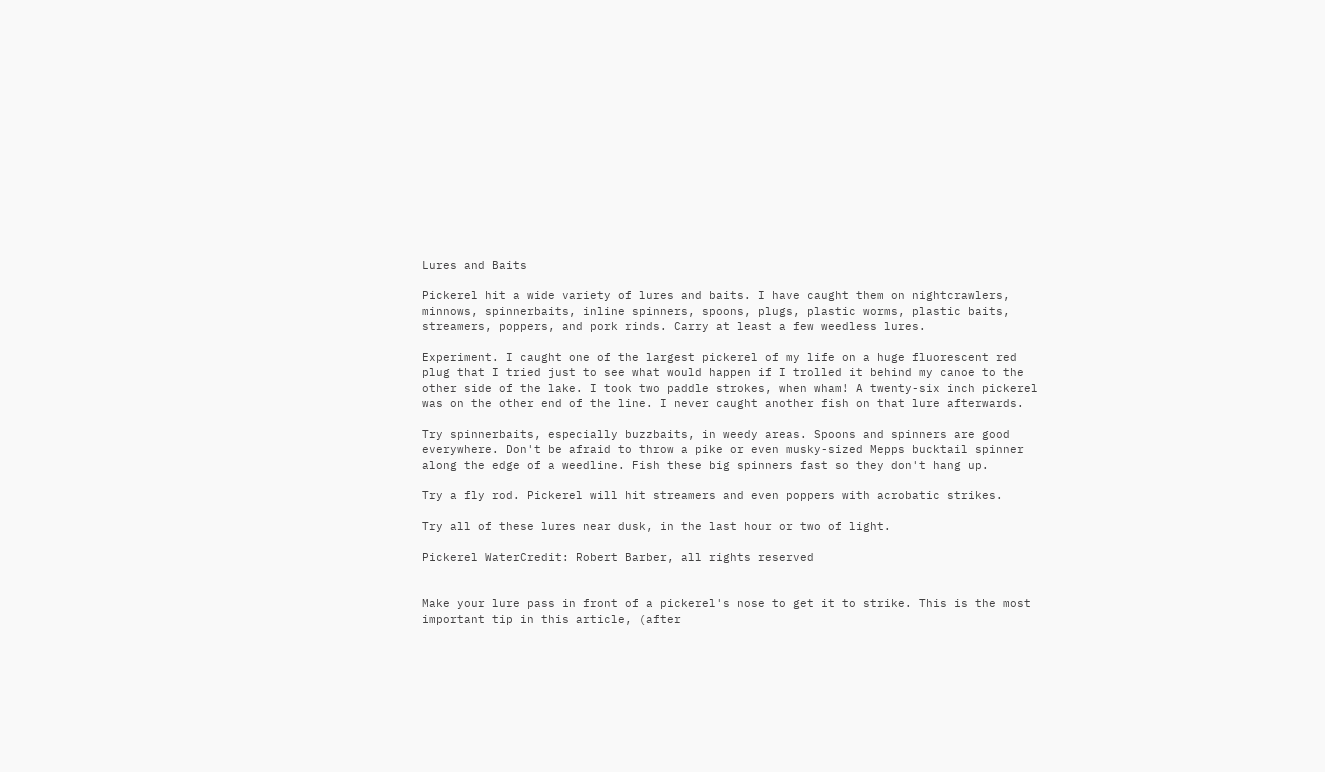Lures and Baits

Pickerel hit a wide variety of lures and baits. I have caught them on nightcrawlers, minnows, spinnerbaits, inline spinners, spoons, plugs, plastic worms, plastic baits, streamers, poppers, and pork rinds. Carry at least a few weedless lures.

Experiment. I caught one of the largest pickerel of my life on a huge fluorescent red plug that I tried just to see what would happen if I trolled it behind my canoe to the other side of the lake. I took two paddle strokes, when wham! A twenty-six inch pickerel was on the other end of the line. I never caught another fish on that lure afterwards.

Try spinnerbaits, especially buzzbaits, in weedy areas. Spoons and spinners are good everywhere. Don't be afraid to throw a pike or even musky-sized Mepps bucktail spinner along the edge of a weedline. Fish these big spinners fast so they don't hang up.

Try a fly rod. Pickerel will hit streamers and even poppers with acrobatic strikes.

Try all of these lures near dusk, in the last hour or two of light.

Pickerel WaterCredit: Robert Barber, all rights reserved


Make your lure pass in front of a pickerel's nose to get it to strike. This is the most important tip in this article, (after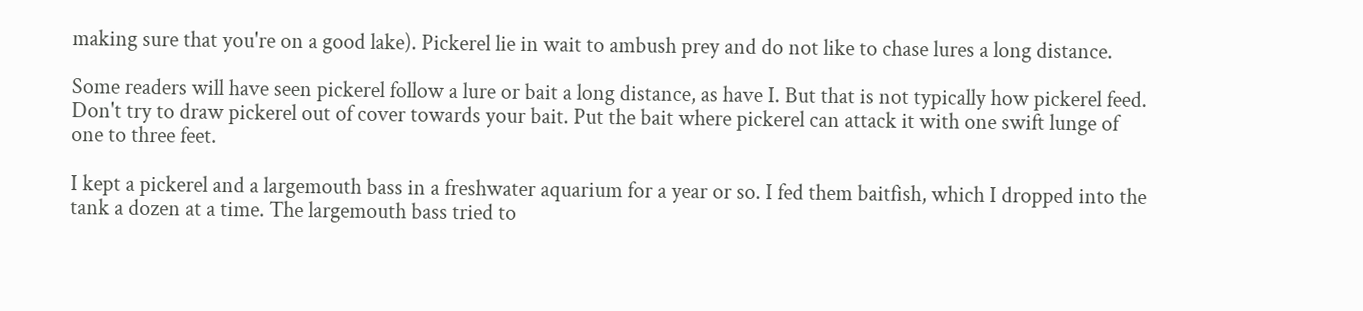making sure that you're on a good lake). Pickerel lie in wait to ambush prey and do not like to chase lures a long distance.

Some readers will have seen pickerel follow a lure or bait a long distance, as have I. But that is not typically how pickerel feed. Don't try to draw pickerel out of cover towards your bait. Put the bait where pickerel can attack it with one swift lunge of one to three feet.

I kept a pickerel and a largemouth bass in a freshwater aquarium for a year or so. I fed them baitfish, which I dropped into the tank a dozen at a time. The largemouth bass tried to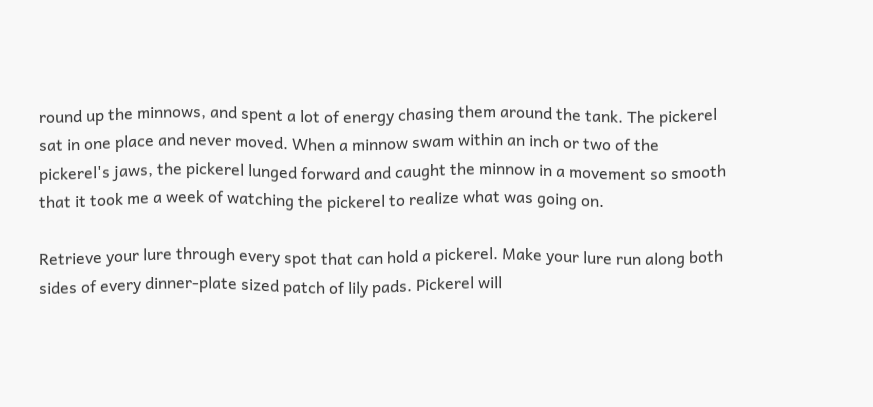round up the minnows, and spent a lot of energy chasing them around the tank. The pickerel sat in one place and never moved. When a minnow swam within an inch or two of the pickerel's jaws, the pickerel lunged forward and caught the minnow in a movement so smooth that it took me a week of watching the pickerel to realize what was going on.

Retrieve your lure through every spot that can hold a pickerel. Make your lure run along both sides of every dinner-plate sized patch of lily pads. Pickerel will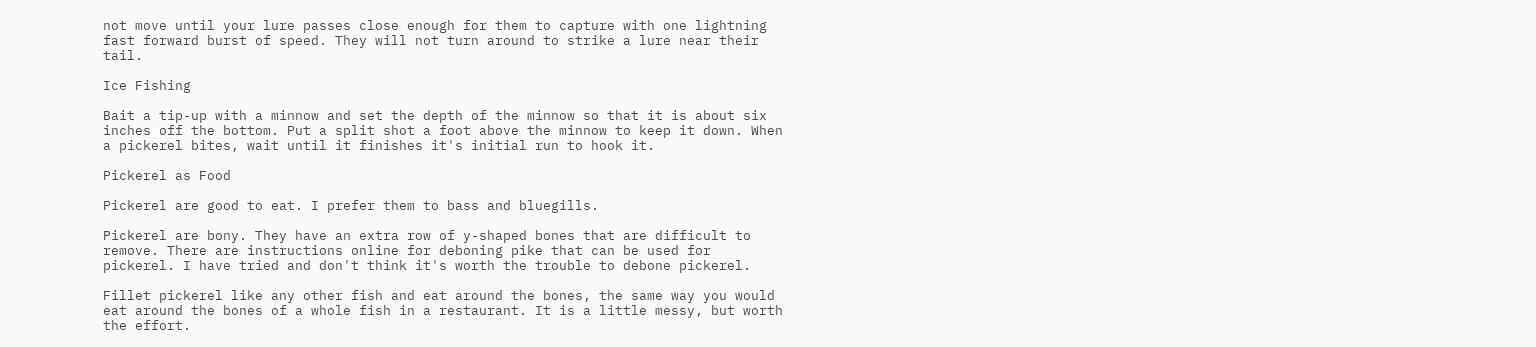not move until your lure passes close enough for them to capture with one lightning fast forward burst of speed. They will not turn around to strike a lure near their tail.

Ice Fishing

Bait a tip-up with a minnow and set the depth of the minnow so that it is about six inches off the bottom. Put a split shot a foot above the minnow to keep it down. When a pickerel bites, wait until it finishes it's initial run to hook it.

Pickerel as Food

Pickerel are good to eat. I prefer them to bass and bluegills.

Pickerel are bony. They have an extra row of y-shaped bones that are difficult to remove. There are instructions online for deboning pike that can be used for pickerel. I have tried and don't think it's worth the trouble to debone pickerel.

Fillet pickerel like any other fish and eat around the bones, the same way you would eat around the bones of a whole fish in a restaurant. It is a little messy, but worth the effort.